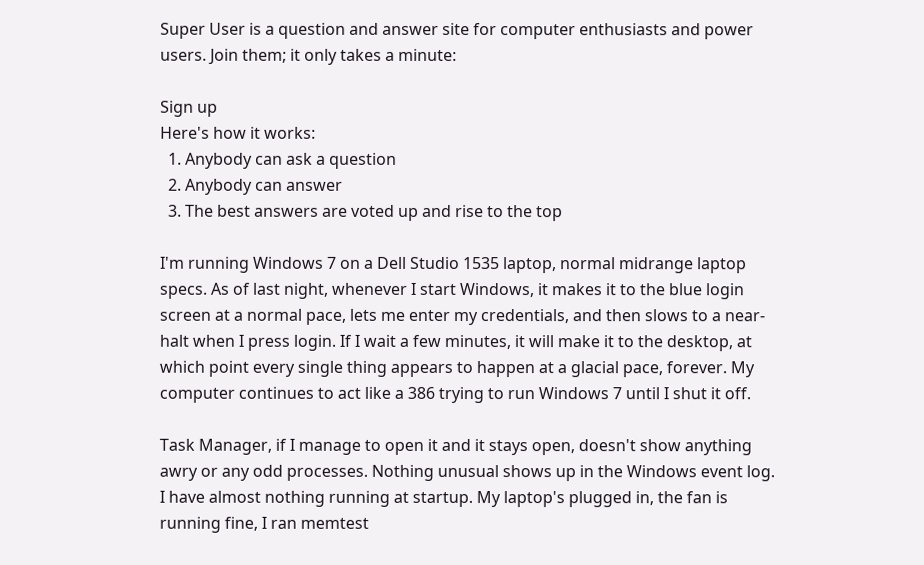Super User is a question and answer site for computer enthusiasts and power users. Join them; it only takes a minute:

Sign up
Here's how it works:
  1. Anybody can ask a question
  2. Anybody can answer
  3. The best answers are voted up and rise to the top

I'm running Windows 7 on a Dell Studio 1535 laptop, normal midrange laptop specs. As of last night, whenever I start Windows, it makes it to the blue login screen at a normal pace, lets me enter my credentials, and then slows to a near-halt when I press login. If I wait a few minutes, it will make it to the desktop, at which point every single thing appears to happen at a glacial pace, forever. My computer continues to act like a 386 trying to run Windows 7 until I shut it off.

Task Manager, if I manage to open it and it stays open, doesn't show anything awry or any odd processes. Nothing unusual shows up in the Windows event log. I have almost nothing running at startup. My laptop's plugged in, the fan is running fine, I ran memtest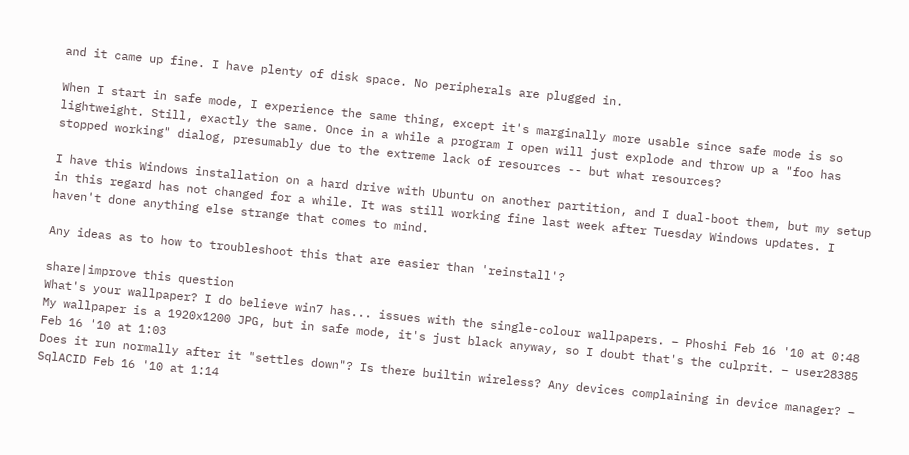and it came up fine. I have plenty of disk space. No peripherals are plugged in.

When I start in safe mode, I experience the same thing, except it's marginally more usable since safe mode is so lightweight. Still, exactly the same. Once in a while a program I open will just explode and throw up a "foo has stopped working" dialog, presumably due to the extreme lack of resources -- but what resources?

I have this Windows installation on a hard drive with Ubuntu on another partition, and I dual-boot them, but my setup in this regard has not changed for a while. It was still working fine last week after Tuesday Windows updates. I haven't done anything else strange that comes to mind.

Any ideas as to how to troubleshoot this that are easier than 'reinstall'?

share|improve this question
What's your wallpaper? I do believe win7 has... issues with the single-colour wallpapers. – Phoshi Feb 16 '10 at 0:48
My wallpaper is a 1920x1200 JPG, but in safe mode, it's just black anyway, so I doubt that's the culprit. – user28385 Feb 16 '10 at 1:03
Does it run normally after it "settles down"? Is there builtin wireless? Any devices complaining in device manager? – SqlACID Feb 16 '10 at 1:14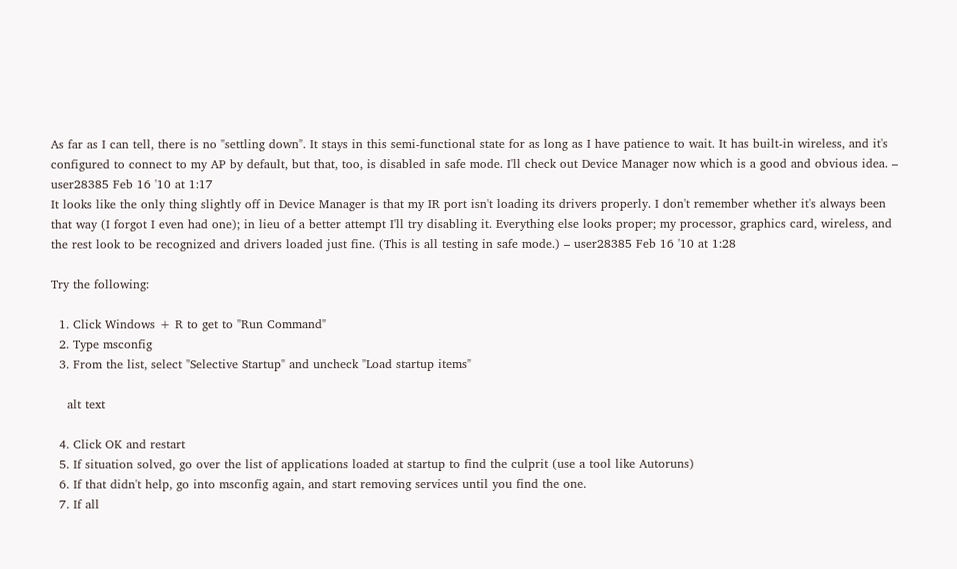As far as I can tell, there is no "settling down". It stays in this semi-functional state for as long as I have patience to wait. It has built-in wireless, and it's configured to connect to my AP by default, but that, too, is disabled in safe mode. I'll check out Device Manager now which is a good and obvious idea. – user28385 Feb 16 '10 at 1:17
It looks like the only thing slightly off in Device Manager is that my IR port isn't loading its drivers properly. I don't remember whether it's always been that way (I forgot I even had one); in lieu of a better attempt I'll try disabling it. Everything else looks proper; my processor, graphics card, wireless, and the rest look to be recognized and drivers loaded just fine. (This is all testing in safe mode.) – user28385 Feb 16 '10 at 1:28

Try the following:

  1. Click Windows + R to get to "Run Command"
  2. Type msconfig
  3. From the list, select "Selective Startup" and uncheck "Load startup items"

    alt text

  4. Click OK and restart
  5. If situation solved, go over the list of applications loaded at startup to find the culprit (use a tool like Autoruns)
  6. If that didn't help, go into msconfig again, and start removing services until you find the one.
  7. If all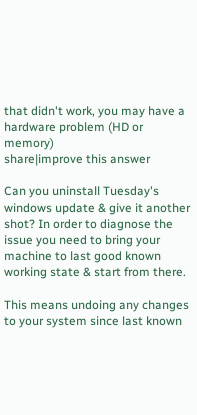that didn't work, you may have a hardware problem (HD or memory)
share|improve this answer

Can you uninstall Tuesday's windows update & give it another shot? In order to diagnose the issue you need to bring your machine to last good known working state & start from there.

This means undoing any changes to your system since last known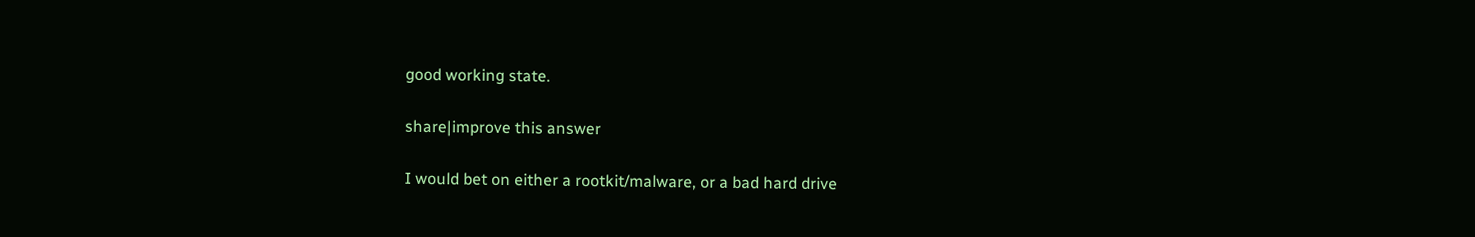good working state.

share|improve this answer

I would bet on either a rootkit/malware, or a bad hard drive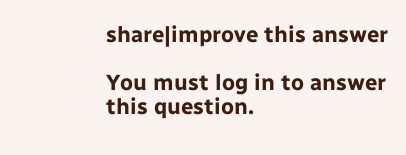share|improve this answer

You must log in to answer this question.